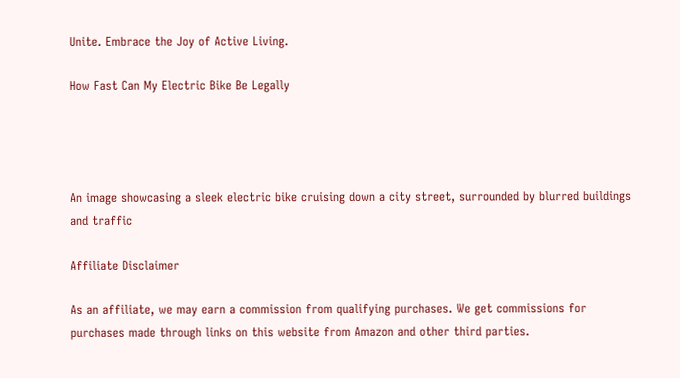Unite. Embrace the Joy of Active Living.

How Fast Can My Electric Bike Be Legally




An image showcasing a sleek electric bike cruising down a city street, surrounded by blurred buildings and traffic

Affiliate Disclaimer

As an affiliate, we may earn a commission from qualifying purchases. We get commissions for purchases made through links on this website from Amazon and other third parties.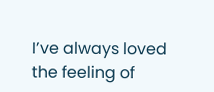I’ve always loved the feeling of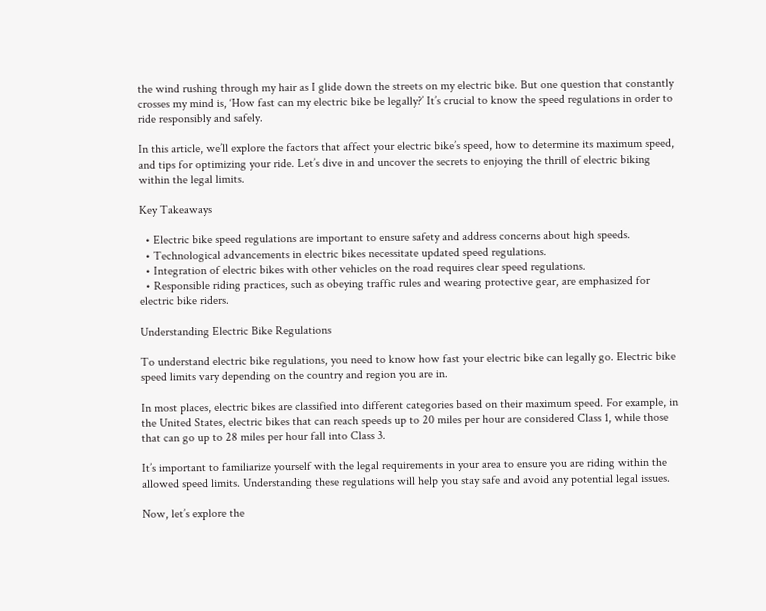the wind rushing through my hair as I glide down the streets on my electric bike. But one question that constantly crosses my mind is, ‘How fast can my electric bike be legally?’ It’s crucial to know the speed regulations in order to ride responsibly and safely.

In this article, we’ll explore the factors that affect your electric bike’s speed, how to determine its maximum speed, and tips for optimizing your ride. Let’s dive in and uncover the secrets to enjoying the thrill of electric biking within the legal limits.

Key Takeaways

  • Electric bike speed regulations are important to ensure safety and address concerns about high speeds.
  • Technological advancements in electric bikes necessitate updated speed regulations.
  • Integration of electric bikes with other vehicles on the road requires clear speed regulations.
  • Responsible riding practices, such as obeying traffic rules and wearing protective gear, are emphasized for electric bike riders.

Understanding Electric Bike Regulations

To understand electric bike regulations, you need to know how fast your electric bike can legally go. Electric bike speed limits vary depending on the country and region you are in.

In most places, electric bikes are classified into different categories based on their maximum speed. For example, in the United States, electric bikes that can reach speeds up to 20 miles per hour are considered Class 1, while those that can go up to 28 miles per hour fall into Class 3.

It’s important to familiarize yourself with the legal requirements in your area to ensure you are riding within the allowed speed limits. Understanding these regulations will help you stay safe and avoid any potential legal issues.

Now, let’s explore the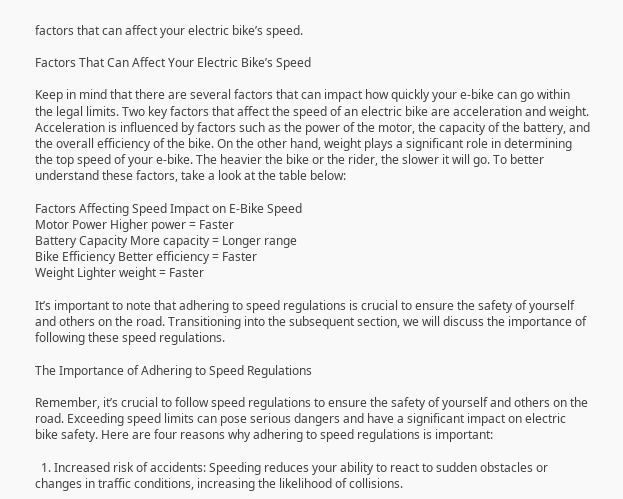factors that can affect your electric bike’s speed.

Factors That Can Affect Your Electric Bike’s Speed

Keep in mind that there are several factors that can impact how quickly your e-bike can go within the legal limits. Two key factors that affect the speed of an electric bike are acceleration and weight. Acceleration is influenced by factors such as the power of the motor, the capacity of the battery, and the overall efficiency of the bike. On the other hand, weight plays a significant role in determining the top speed of your e-bike. The heavier the bike or the rider, the slower it will go. To better understand these factors, take a look at the table below:

Factors Affecting Speed Impact on E-Bike Speed
Motor Power Higher power = Faster
Battery Capacity More capacity = Longer range
Bike Efficiency Better efficiency = Faster
Weight Lighter weight = Faster

It’s important to note that adhering to speed regulations is crucial to ensure the safety of yourself and others on the road. Transitioning into the subsequent section, we will discuss the importance of following these speed regulations.

The Importance of Adhering to Speed Regulations

Remember, it’s crucial to follow speed regulations to ensure the safety of yourself and others on the road. Exceeding speed limits can pose serious dangers and have a significant impact on electric bike safety. Here are four reasons why adhering to speed regulations is important:

  1. Increased risk of accidents: Speeding reduces your ability to react to sudden obstacles or changes in traffic conditions, increasing the likelihood of collisions.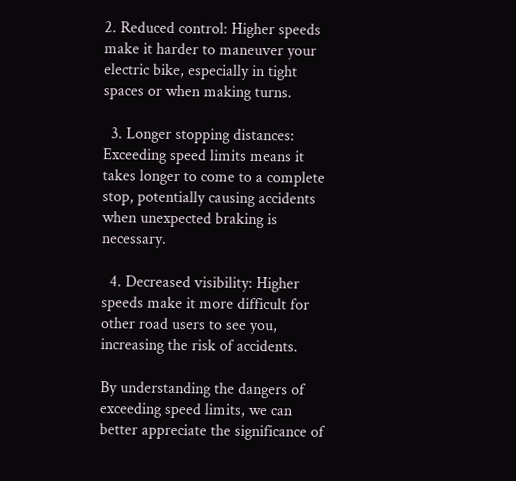2. Reduced control: Higher speeds make it harder to maneuver your electric bike, especially in tight spaces or when making turns.

  3. Longer stopping distances: Exceeding speed limits means it takes longer to come to a complete stop, potentially causing accidents when unexpected braking is necessary.

  4. Decreased visibility: Higher speeds make it more difficult for other road users to see you, increasing the risk of accidents.

By understanding the dangers of exceeding speed limits, we can better appreciate the significance of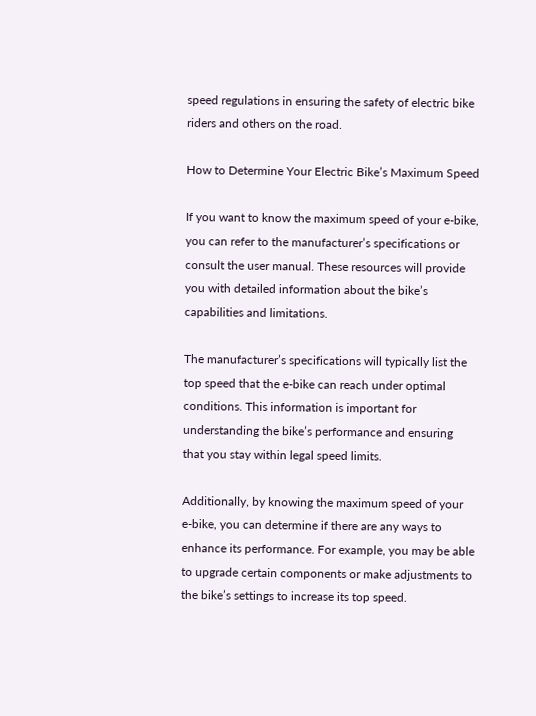speed regulations in ensuring the safety of electric bike riders and others on the road.

How to Determine Your Electric Bike’s Maximum Speed

If you want to know the maximum speed of your e-bike, you can refer to the manufacturer’s specifications or consult the user manual. These resources will provide you with detailed information about the bike’s capabilities and limitations.

The manufacturer’s specifications will typically list the top speed that the e-bike can reach under optimal conditions. This information is important for understanding the bike’s performance and ensuring that you stay within legal speed limits.

Additionally, by knowing the maximum speed of your e-bike, you can determine if there are any ways to enhance its performance. For example, you may be able to upgrade certain components or make adjustments to the bike’s settings to increase its top speed.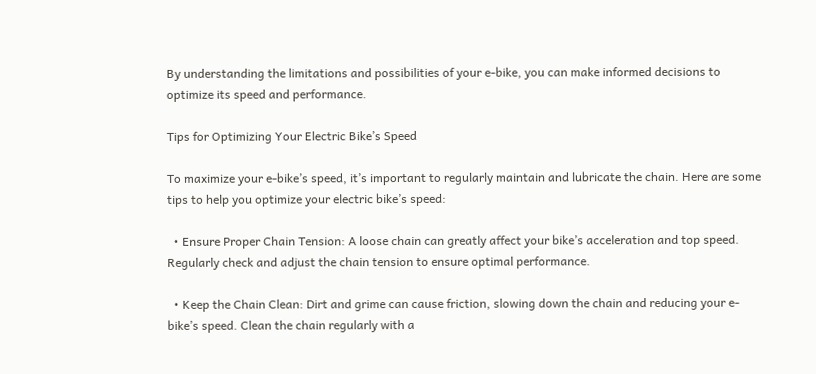By understanding the limitations and possibilities of your e-bike, you can make informed decisions to optimize its speed and performance.

Tips for Optimizing Your Electric Bike’s Speed

To maximize your e-bike’s speed, it’s important to regularly maintain and lubricate the chain. Here are some tips to help you optimize your electric bike’s speed:

  • Ensure Proper Chain Tension: A loose chain can greatly affect your bike’s acceleration and top speed. Regularly check and adjust the chain tension to ensure optimal performance.

  • Keep the Chain Clean: Dirt and grime can cause friction, slowing down the chain and reducing your e-bike’s speed. Clean the chain regularly with a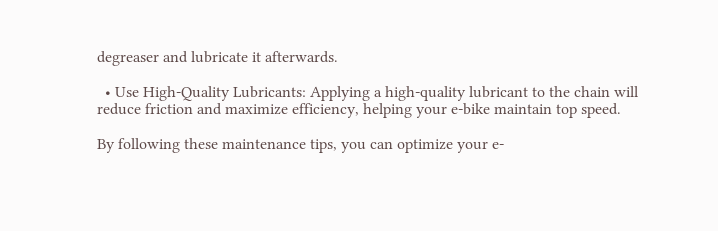degreaser and lubricate it afterwards.

  • Use High-Quality Lubricants: Applying a high-quality lubricant to the chain will reduce friction and maximize efficiency, helping your e-bike maintain top speed.

By following these maintenance tips, you can optimize your e-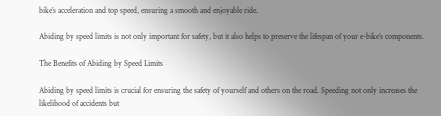bike’s acceleration and top speed, ensuring a smooth and enjoyable ride.

Abiding by speed limits is not only important for safety, but it also helps to preserve the lifespan of your e-bike’s components.

The Benefits of Abiding by Speed Limits

Abiding by speed limits is crucial for ensuring the safety of yourself and others on the road. Speeding not only increases the likelihood of accidents but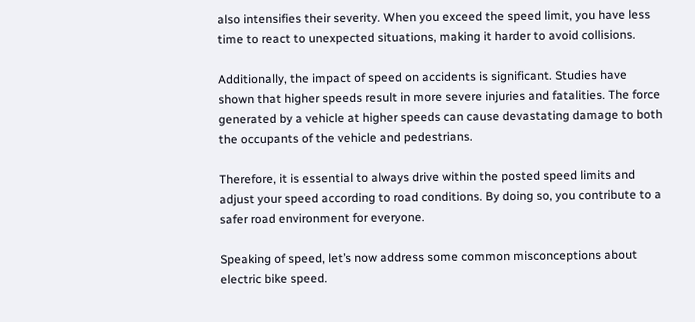also intensifies their severity. When you exceed the speed limit, you have less time to react to unexpected situations, making it harder to avoid collisions.

Additionally, the impact of speed on accidents is significant. Studies have shown that higher speeds result in more severe injuries and fatalities. The force generated by a vehicle at higher speeds can cause devastating damage to both the occupants of the vehicle and pedestrians.

Therefore, it is essential to always drive within the posted speed limits and adjust your speed according to road conditions. By doing so, you contribute to a safer road environment for everyone.

Speaking of speed, let’s now address some common misconceptions about electric bike speed.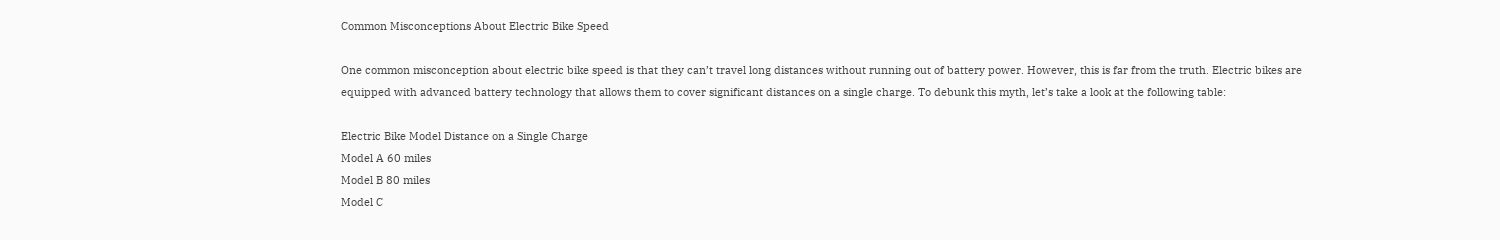Common Misconceptions About Electric Bike Speed

One common misconception about electric bike speed is that they can’t travel long distances without running out of battery power. However, this is far from the truth. Electric bikes are equipped with advanced battery technology that allows them to cover significant distances on a single charge. To debunk this myth, let’s take a look at the following table:

Electric Bike Model Distance on a Single Charge
Model A 60 miles
Model B 80 miles
Model C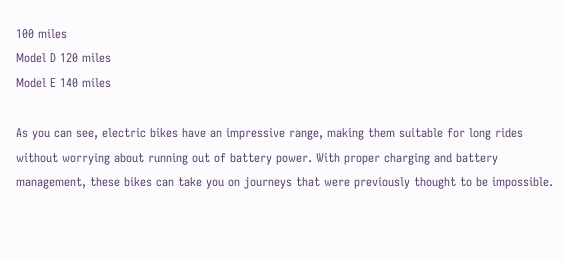100 miles
Model D 120 miles
Model E 140 miles

As you can see, electric bikes have an impressive range, making them suitable for long rides without worrying about running out of battery power. With proper charging and battery management, these bikes can take you on journeys that were previously thought to be impossible.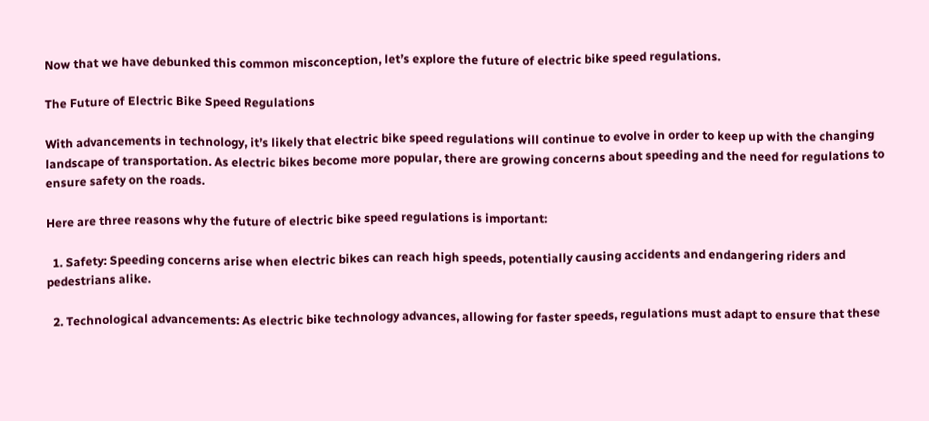Now that we have debunked this common misconception, let’s explore the future of electric bike speed regulations.

The Future of Electric Bike Speed Regulations

With advancements in technology, it’s likely that electric bike speed regulations will continue to evolve in order to keep up with the changing landscape of transportation. As electric bikes become more popular, there are growing concerns about speeding and the need for regulations to ensure safety on the roads.

Here are three reasons why the future of electric bike speed regulations is important:

  1. Safety: Speeding concerns arise when electric bikes can reach high speeds, potentially causing accidents and endangering riders and pedestrians alike.

  2. Technological advancements: As electric bike technology advances, allowing for faster speeds, regulations must adapt to ensure that these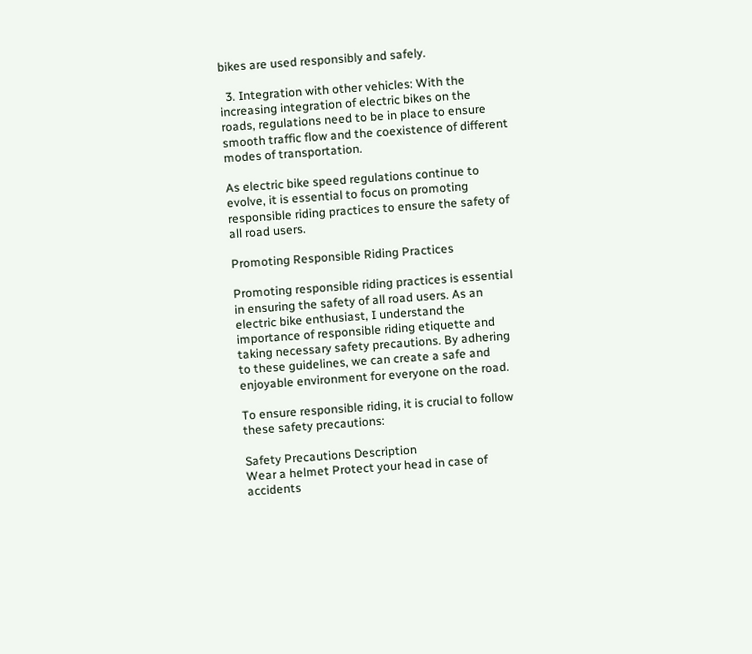bikes are used responsibly and safely.

  3. Integration with other vehicles: With the increasing integration of electric bikes on the roads, regulations need to be in place to ensure smooth traffic flow and the coexistence of different modes of transportation.

As electric bike speed regulations continue to evolve, it is essential to focus on promoting responsible riding practices to ensure the safety of all road users.

Promoting Responsible Riding Practices

Promoting responsible riding practices is essential in ensuring the safety of all road users. As an electric bike enthusiast, I understand the importance of responsible riding etiquette and taking necessary safety precautions. By adhering to these guidelines, we can create a safe and enjoyable environment for everyone on the road.

To ensure responsible riding, it is crucial to follow these safety precautions:

Safety Precautions Description
Wear a helmet Protect your head in case of accidents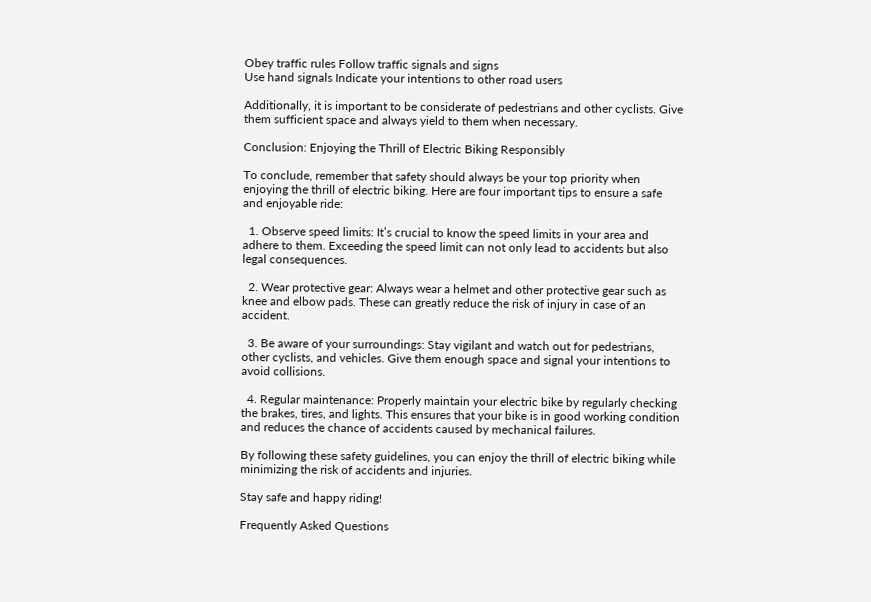Obey traffic rules Follow traffic signals and signs
Use hand signals Indicate your intentions to other road users

Additionally, it is important to be considerate of pedestrians and other cyclists. Give them sufficient space and always yield to them when necessary.

Conclusion: Enjoying the Thrill of Electric Biking Responsibly

To conclude, remember that safety should always be your top priority when enjoying the thrill of electric biking. Here are four important tips to ensure a safe and enjoyable ride:

  1. Observe speed limits: It’s crucial to know the speed limits in your area and adhere to them. Exceeding the speed limit can not only lead to accidents but also legal consequences.

  2. Wear protective gear: Always wear a helmet and other protective gear such as knee and elbow pads. These can greatly reduce the risk of injury in case of an accident.

  3. Be aware of your surroundings: Stay vigilant and watch out for pedestrians, other cyclists, and vehicles. Give them enough space and signal your intentions to avoid collisions.

  4. Regular maintenance: Properly maintain your electric bike by regularly checking the brakes, tires, and lights. This ensures that your bike is in good working condition and reduces the chance of accidents caused by mechanical failures.

By following these safety guidelines, you can enjoy the thrill of electric biking while minimizing the risk of accidents and injuries.

Stay safe and happy riding!

Frequently Asked Questions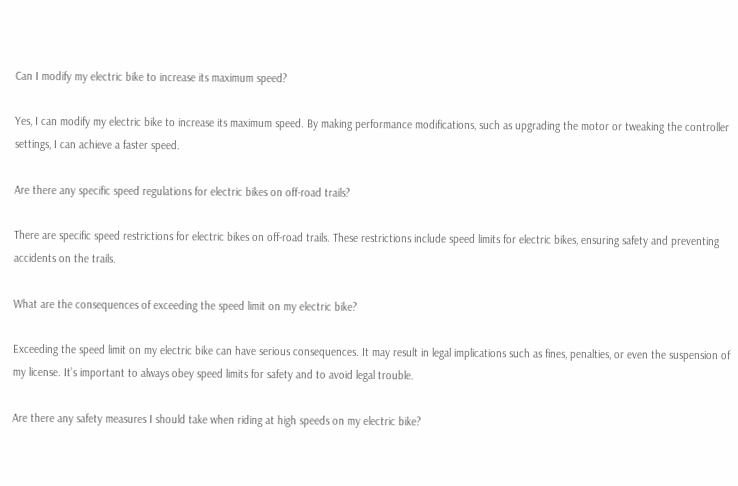Can I modify my electric bike to increase its maximum speed?

Yes, I can modify my electric bike to increase its maximum speed. By making performance modifications, such as upgrading the motor or tweaking the controller settings, I can achieve a faster speed.

Are there any specific speed regulations for electric bikes on off-road trails?

There are specific speed restrictions for electric bikes on off-road trails. These restrictions include speed limits for electric bikes, ensuring safety and preventing accidents on the trails.

What are the consequences of exceeding the speed limit on my electric bike?

Exceeding the speed limit on my electric bike can have serious consequences. It may result in legal implications such as fines, penalties, or even the suspension of my license. It’s important to always obey speed limits for safety and to avoid legal trouble.

Are there any safety measures I should take when riding at high speeds on my electric bike?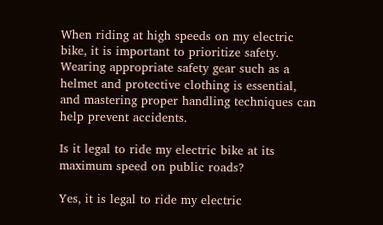When riding at high speeds on my electric bike, it is important to prioritize safety. Wearing appropriate safety gear such as a helmet and protective clothing is essential, and mastering proper handling techniques can help prevent accidents.

Is it legal to ride my electric bike at its maximum speed on public roads?

Yes, it is legal to ride my electric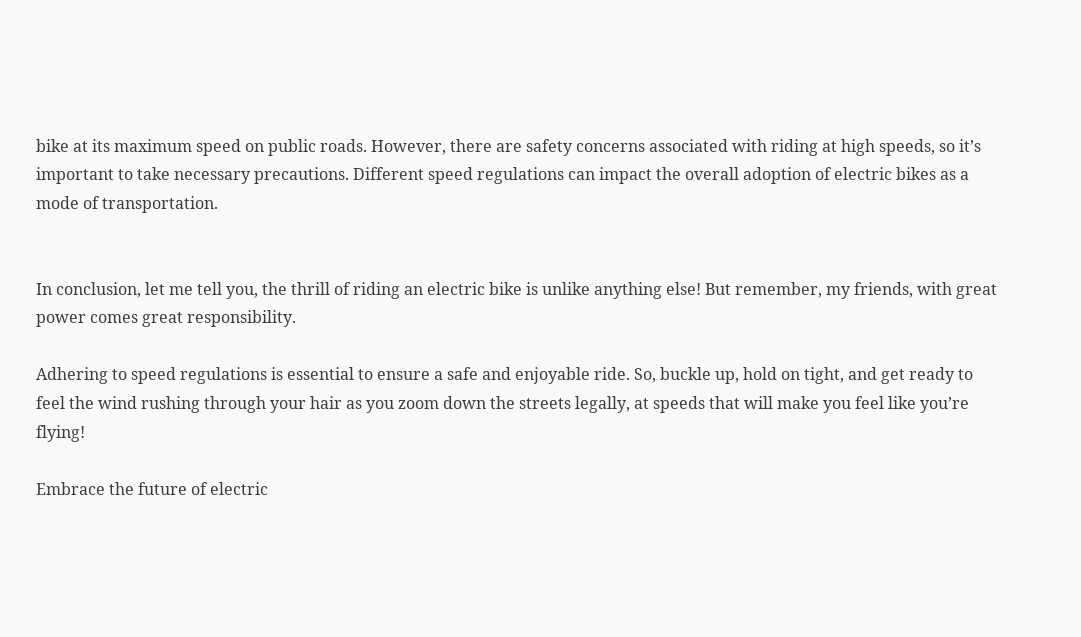bike at its maximum speed on public roads. However, there are safety concerns associated with riding at high speeds, so it’s important to take necessary precautions. Different speed regulations can impact the overall adoption of electric bikes as a mode of transportation.


In conclusion, let me tell you, the thrill of riding an electric bike is unlike anything else! But remember, my friends, with great power comes great responsibility.

Adhering to speed regulations is essential to ensure a safe and enjoyable ride. So, buckle up, hold on tight, and get ready to feel the wind rushing through your hair as you zoom down the streets legally, at speeds that will make you feel like you’re flying!

Embrace the future of electric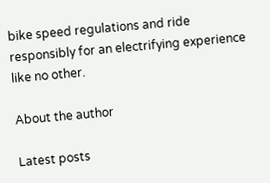bike speed regulations and ride responsibly for an electrifying experience like no other.

About the author

Latest posts